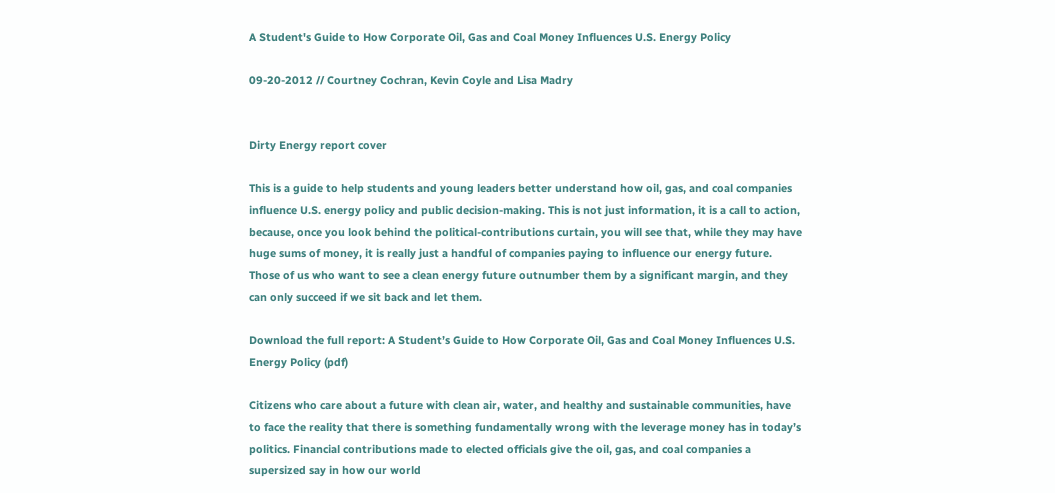A Student's Guide to How Corporate Oil, Gas and Coal Money Influences U.S. Energy Policy

09-20-2012 // Courtney Cochran, Kevin Coyle and Lisa Madry


Dirty Energy report cover

This is a guide to help students and young leaders better understand how oil, gas, and coal companies influence U.S. energy policy and public decision-making. This is not just information, it is a call to action, because, once you look behind the political-contributions curtain, you will see that, while they may have huge sums of money, it is really just a handful of companies paying to influence our energy future. Those of us who want to see a clean energy future outnumber them by a significant margin, and they can only succeed if we sit back and let them.

Download the full report: A Student’s Guide to How Corporate Oil, Gas and Coal Money Influences U.S. Energy Policy (pdf)

Citizens who care about a future with clean air, water, and healthy and sustainable communities, have to face the reality that there is something fundamentally wrong with the leverage money has in today’s politics. Financial contributions made to elected officials give the oil, gas, and coal companies a supersized say in how our world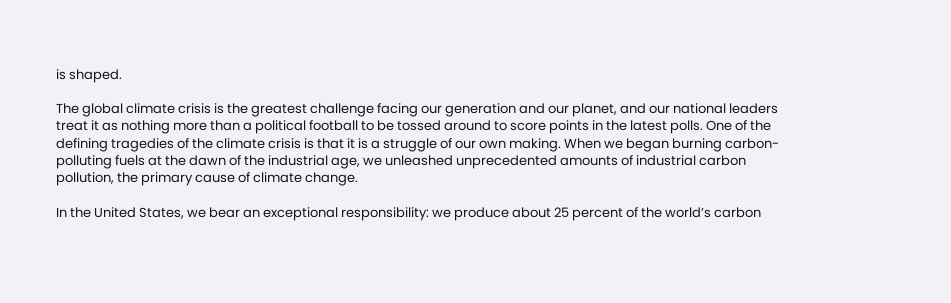is shaped.

The global climate crisis is the greatest challenge facing our generation and our planet, and our national leaders treat it as nothing more than a political football to be tossed around to score points in the latest polls. One of the defining tragedies of the climate crisis is that it is a struggle of our own making. When we began burning carbon-polluting fuels at the dawn of the industrial age, we unleashed unprecedented amounts of industrial carbon pollution, the primary cause of climate change.

In the United States, we bear an exceptional responsibility: we produce about 25 percent of the world’s carbon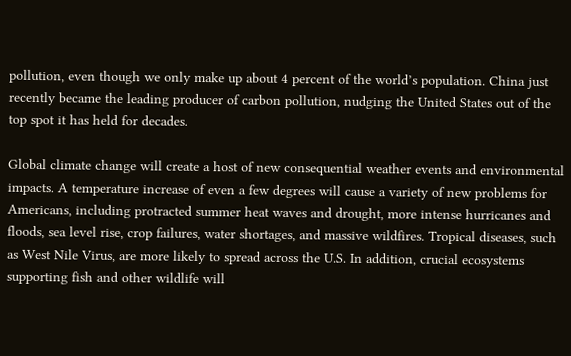pollution, even though we only make up about 4 percent of the world’s population. China just recently became the leading producer of carbon pollution, nudging the United States out of the top spot it has held for decades.

Global climate change will create a host of new consequential weather events and environmental impacts. A temperature increase of even a few degrees will cause a variety of new problems for Americans, including protracted summer heat waves and drought, more intense hurricanes and floods, sea level rise, crop failures, water shortages, and massive wildfires. Tropical diseases, such as West Nile Virus, are more likely to spread across the U.S. In addition, crucial ecosystems supporting fish and other wildlife will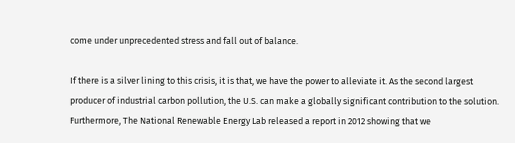come under unprecedented stress and fall out of balance.

If there is a silver lining to this crisis, it is that, we have the power to alleviate it. As the second largest producer of industrial carbon pollution, the U.S. can make a globally significant contribution to the solution. Furthermore, The National Renewable Energy Lab released a report in 2012 showing that we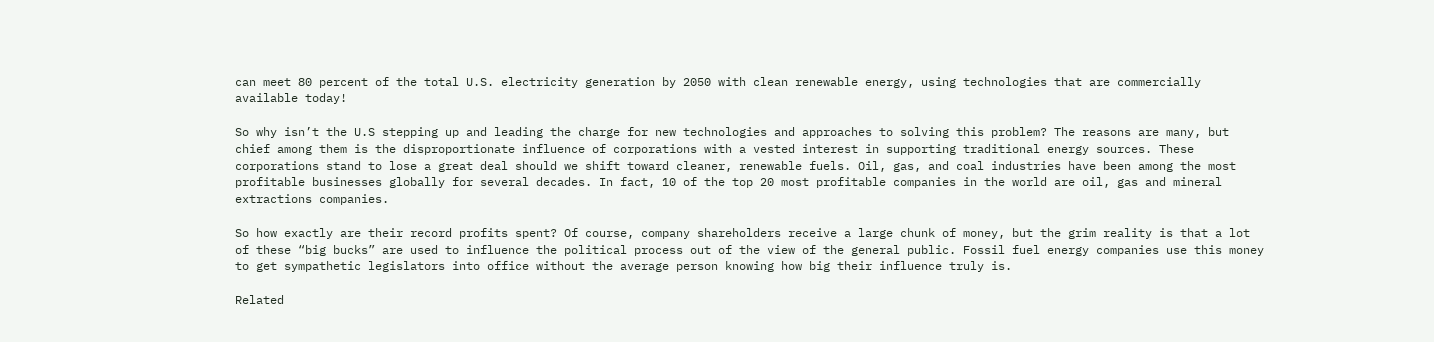can meet 80 percent of the total U.S. electricity generation by 2050 with clean renewable energy, using technologies that are commercially available today!

So why isn’t the U.S stepping up and leading the charge for new technologies and approaches to solving this problem? The reasons are many, but chief among them is the disproportionate influence of corporations with a vested interest in supporting traditional energy sources. These corporations stand to lose a great deal should we shift toward cleaner, renewable fuels. Oil, gas, and coal industries have been among the most profitable businesses globally for several decades. In fact, 10 of the top 20 most profitable companies in the world are oil, gas and mineral extractions companies.

So how exactly are their record profits spent? Of course, company shareholders receive a large chunk of money, but the grim reality is that a lot of these “big bucks” are used to influence the political process out of the view of the general public. Fossil fuel energy companies use this money to get sympathetic legislators into office without the average person knowing how big their influence truly is.

Related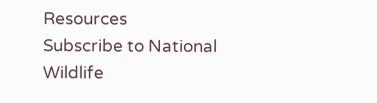Resources
Subscribe to National Wildlife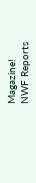Magazine!
NWF Reports